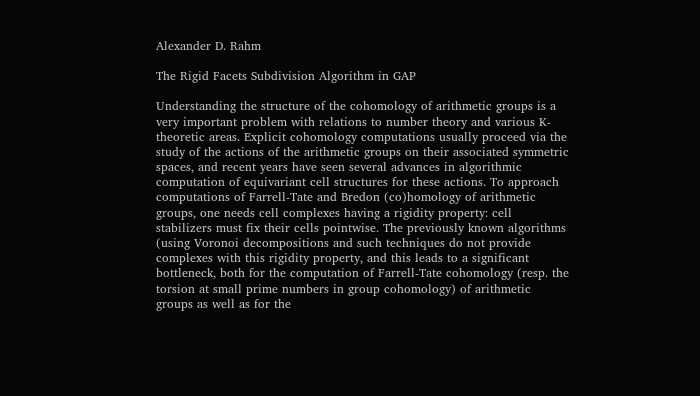Alexander D. Rahm

The Rigid Facets Subdivision Algorithm in GAP

Understanding the structure of the cohomology of arithmetic groups is a very important problem with relations to number theory and various K-theoretic areas. Explicit cohomology computations usually proceed via the study of the actions of the arithmetic groups on their associated symmetric spaces, and recent years have seen several advances in algorithmic computation of equivariant cell structures for these actions. To approach computations of Farrell-Tate and Bredon (co)homology of arithmetic groups, one needs cell complexes having a rigidity property: cell stabilizers must fix their cells pointwise. The previously known algorithms (using Voronoi decompositions and such techniques do not provide complexes with this rigidity property, and this leads to a significant bottleneck, both for the computation of Farrell-Tate cohomology (resp. the torsion at small prime numbers in group cohomology) of arithmetic groups as well as for the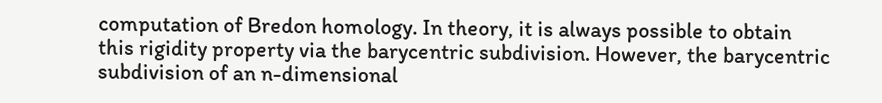computation of Bredon homology. In theory, it is always possible to obtain this rigidity property via the barycentric subdivision. However, the barycentric subdivision of an n-dimensional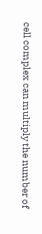cell complex can multiply the number of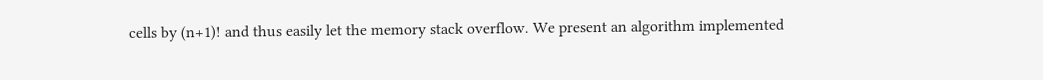cells by (n+1)! and thus easily let the memory stack overflow. We present an algorithm implemented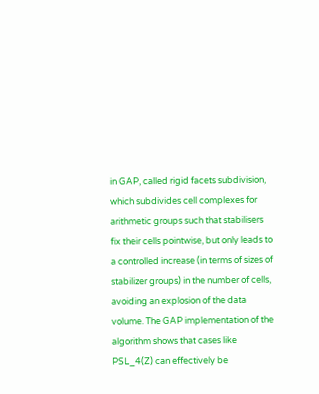in GAP, called rigid facets subdivision, which subdivides cell complexes for arithmetic groups such that stabilisers fix their cells pointwise, but only leads to a controlled increase (in terms of sizes of stabilizer groups) in the number of cells, avoiding an explosion of the data volume. The GAP implementation of the algorithm shows that cases like PSL_4(Z) can effectively be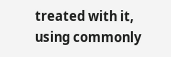treated with it, using commonly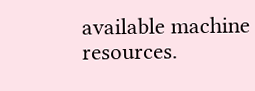available machine resources.